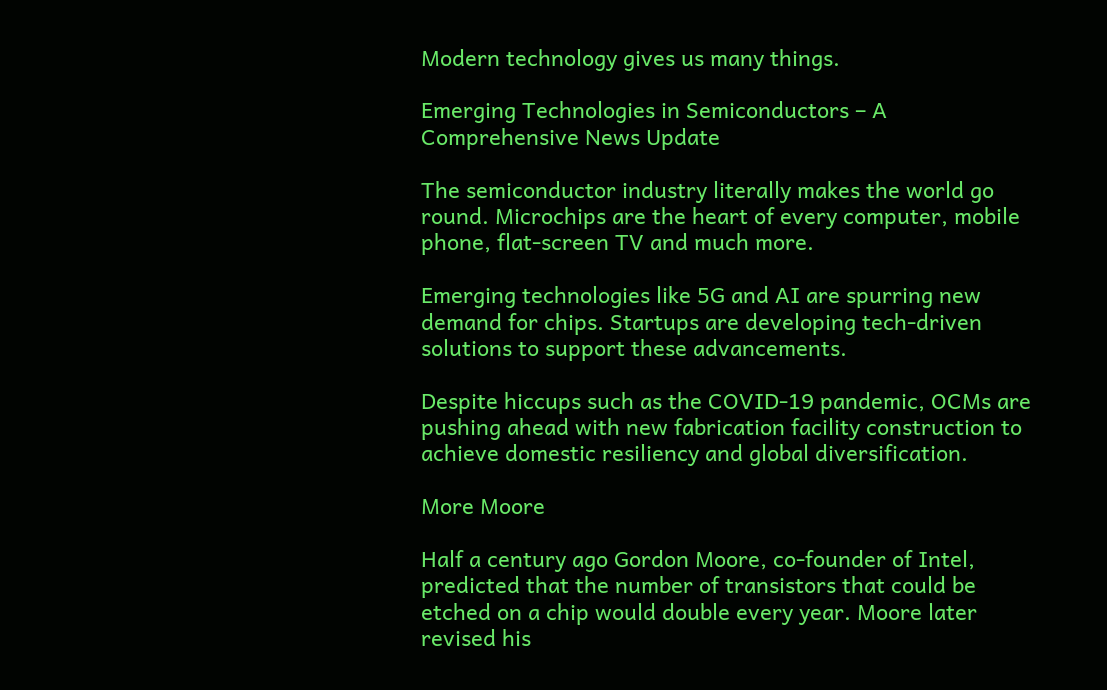Modern technology gives us many things.

Emerging Technologies in Semiconductors – A Comprehensive News Update

The semiconductor industry literally makes the world go round. Microchips are the heart of every computer, mobile phone, flat-screen TV and much more.

Emerging technologies like 5G and AI are spurring new demand for chips. Startups are developing tech-driven solutions to support these advancements.

Despite hiccups such as the COVID-19 pandemic, OCMs are pushing ahead with new fabrication facility construction to achieve domestic resiliency and global diversification.

More Moore

Half a century ago Gordon Moore, co-founder of Intel, predicted that the number of transistors that could be etched on a chip would double every year. Moore later revised his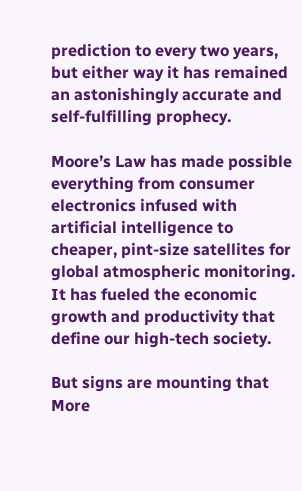prediction to every two years, but either way it has remained an astonishingly accurate and self-fulfilling prophecy.

Moore’s Law has made possible everything from consumer electronics infused with artificial intelligence to cheaper, pint-size satellites for global atmospheric monitoring. It has fueled the economic growth and productivity that define our high-tech society.

But signs are mounting that More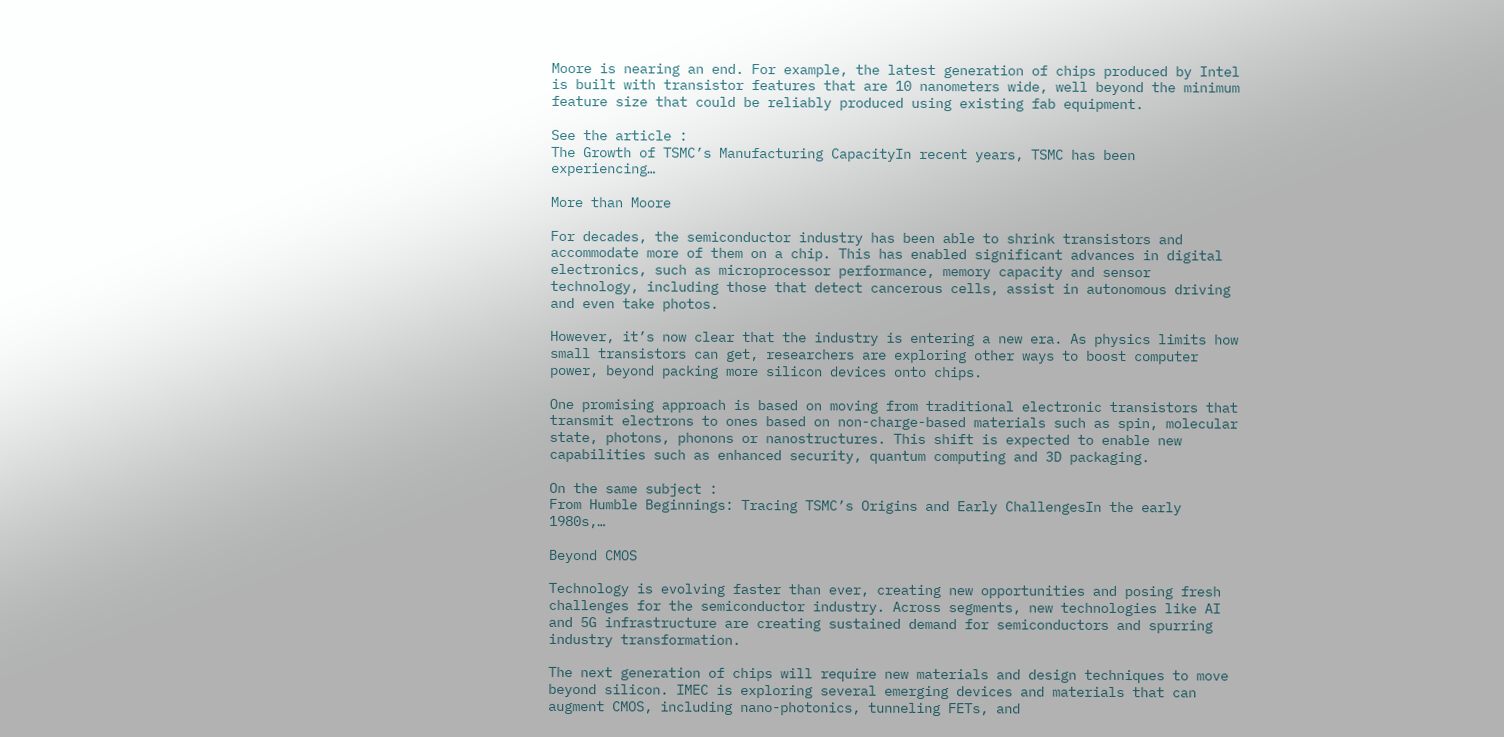Moore is nearing an end. For example, the latest generation of chips produced by Intel is built with transistor features that are 10 nanometers wide, well beyond the minimum feature size that could be reliably produced using existing fab equipment.

See the article :
The Growth of TSMC’s Manufacturing CapacityIn recent years, TSMC has been experiencing…

More than Moore

For decades, the semiconductor industry has been able to shrink transistors and accommodate more of them on a chip. This has enabled significant advances in digital electronics, such as microprocessor performance, memory capacity and sensor technology, including those that detect cancerous cells, assist in autonomous driving and even take photos.

However, it’s now clear that the industry is entering a new era. As physics limits how small transistors can get, researchers are exploring other ways to boost computer power, beyond packing more silicon devices onto chips.

One promising approach is based on moving from traditional electronic transistors that transmit electrons to ones based on non-charge-based materials such as spin, molecular state, photons, phonons or nanostructures. This shift is expected to enable new capabilities such as enhanced security, quantum computing and 3D packaging.

On the same subject :
From Humble Beginnings: Tracing TSMC’s Origins and Early ChallengesIn the early 1980s,…

Beyond CMOS

Technology is evolving faster than ever, creating new opportunities and posing fresh challenges for the semiconductor industry. Across segments, new technologies like AI and 5G infrastructure are creating sustained demand for semiconductors and spurring industry transformation.

The next generation of chips will require new materials and design techniques to move beyond silicon. IMEC is exploring several emerging devices and materials that can augment CMOS, including nano-photonics, tunneling FETs, and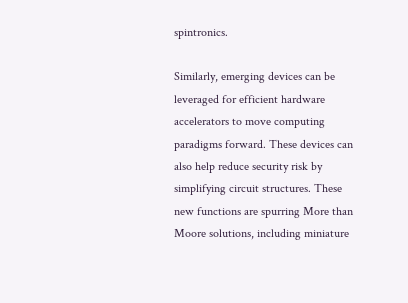spintronics.

Similarly, emerging devices can be leveraged for efficient hardware accelerators to move computing paradigms forward. These devices can also help reduce security risk by simplifying circuit structures. These new functions are spurring More than Moore solutions, including miniature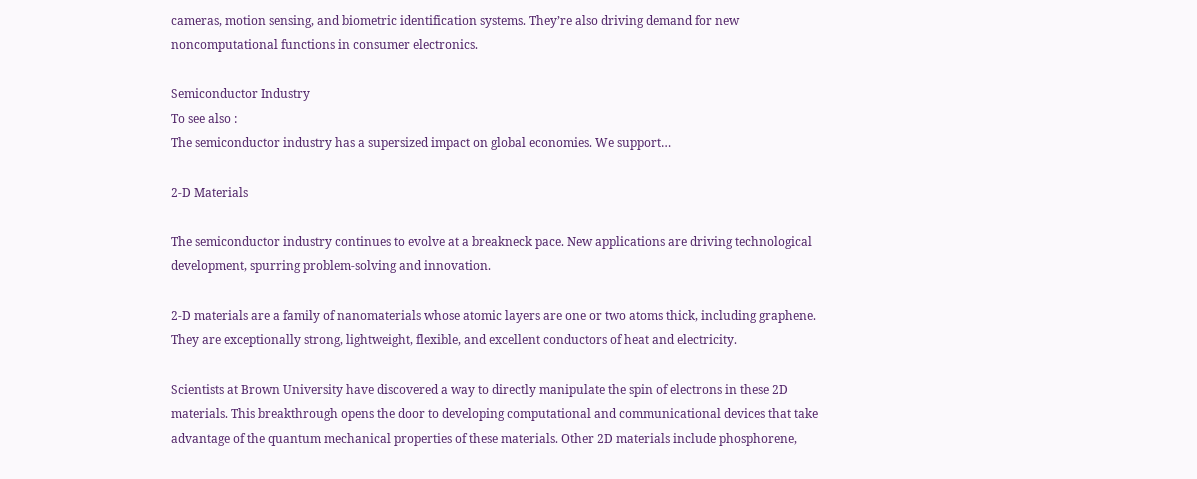cameras, motion sensing, and biometric identification systems. They’re also driving demand for new noncomputational functions in consumer electronics.

Semiconductor Industry
To see also :
The semiconductor industry has a supersized impact on global economies. We support…

2-D Materials

The semiconductor industry continues to evolve at a breakneck pace. New applications are driving technological development, spurring problem-solving and innovation.

2-D materials are a family of nanomaterials whose atomic layers are one or two atoms thick, including graphene. They are exceptionally strong, lightweight, flexible, and excellent conductors of heat and electricity.

Scientists at Brown University have discovered a way to directly manipulate the spin of electrons in these 2D materials. This breakthrough opens the door to developing computational and communicational devices that take advantage of the quantum mechanical properties of these materials. Other 2D materials include phosphorene,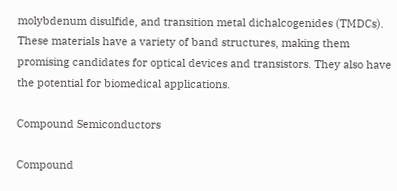molybdenum disulfide, and transition metal dichalcogenides (TMDCs). These materials have a variety of band structures, making them promising candidates for optical devices and transistors. They also have the potential for biomedical applications.

Compound Semiconductors

Compound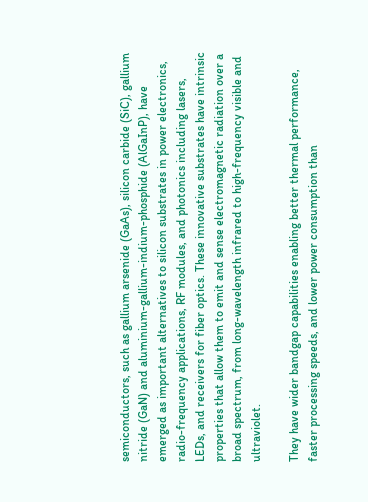semiconductors, such as gallium arsenide (GaAs), silicon carbide (SiC), gallium nitride (GaN) and aluminium-gallium-indium-phosphide (AlGaInP), have emerged as important alternatives to silicon substrates in power electronics, radio-frequency applications, RF modules, and photonics including lasers, LEDs, and receivers for fiber optics. These innovative substrates have intrinsic properties that allow them to emit and sense electromagnetic radiation over a broad spectrum, from long-wavelength infrared to high-frequency visible and ultraviolet.

They have wider bandgap capabilities enabling better thermal performance, faster processing speeds, and lower power consumption than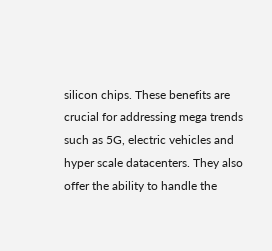silicon chips. These benefits are crucial for addressing mega trends such as 5G, electric vehicles and hyper scale datacenters. They also offer the ability to handle the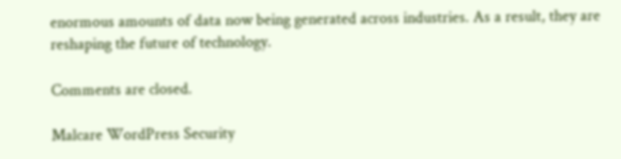enormous amounts of data now being generated across industries. As a result, they are reshaping the future of technology.

Comments are closed.

Malcare WordPress Security